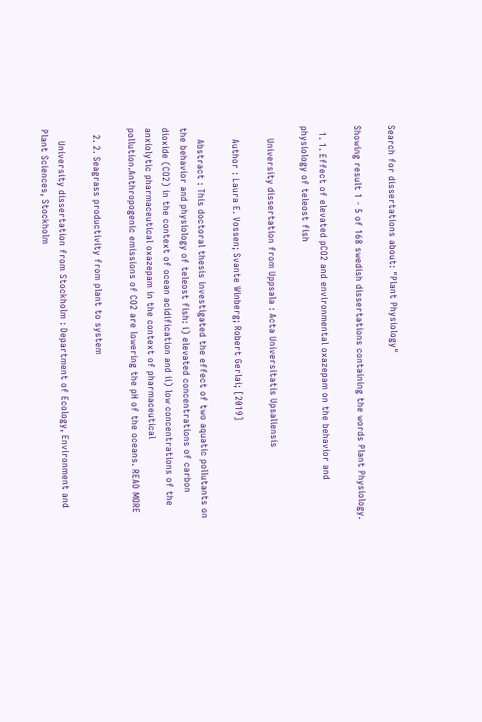Search for dissertations about: "Plant Physiology"

Showing result 1 - 5 of 168 swedish dissertations containing the words Plant Physiology.

  1. 1. Effect of elevated pCO2 and environmental oxazepam on the behavior and physiology of teleost fish

    University dissertation from Uppsala : Acta Universitatis Upsaliensis

    Author : Laura E. Vossen; Svante Winberg; Robert Gerlai; [2019]

    Abstract : This doctoral thesis investigated the effect of two aquatic pollutants on the behavior and physiology of teleost fish: i) elevated concentrations of carbon dioxide (CO2) in the context of ocean acidification and ii) low concentrations of the anxiolytic pharmaceutical oxazepam in the context of pharmaceutical pollution.Anthropogenic emissions of CO2 are lowering the pH of the oceans. READ MORE

  2. 2. Seagrass productivity from plant to system

    University dissertation from Stockholm : Department of Ecology, Environment and Plant Sciences, Stockholm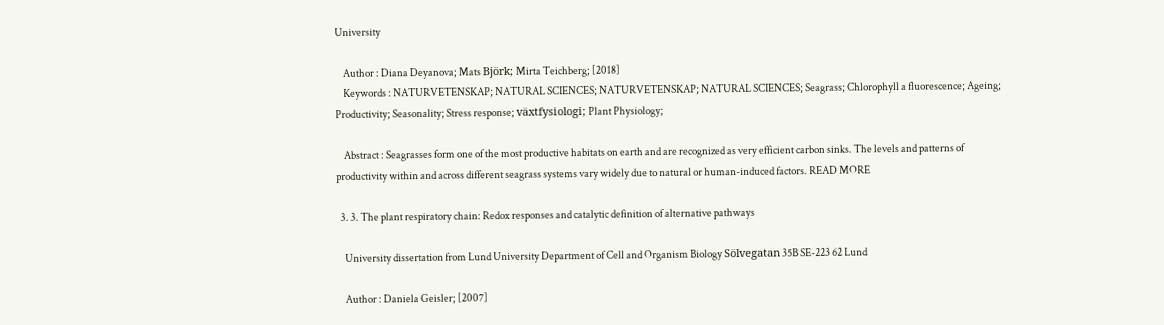University

    Author : Diana Deyanova; Mats Björk; Mirta Teichberg; [2018]
    Keywords : NATURVETENSKAP; NATURAL SCIENCES; NATURVETENSKAP; NATURAL SCIENCES; Seagrass; Chlorophyll a fluorescence; Ageing; Productivity; Seasonality; Stress response; växtfysiologi; Plant Physiology;

    Abstract : Seagrasses form one of the most productive habitats on earth and are recognized as very efficient carbon sinks. The levels and patterns of productivity within and across different seagrass systems vary widely due to natural or human-induced factors. READ MORE

  3. 3. The plant respiratory chain: Redox responses and catalytic definition of alternative pathways

    University dissertation from Lund University Department of Cell and Organism Biology Sölvegatan 35B SE-223 62 Lund

    Author : Daniela Geisler; [2007]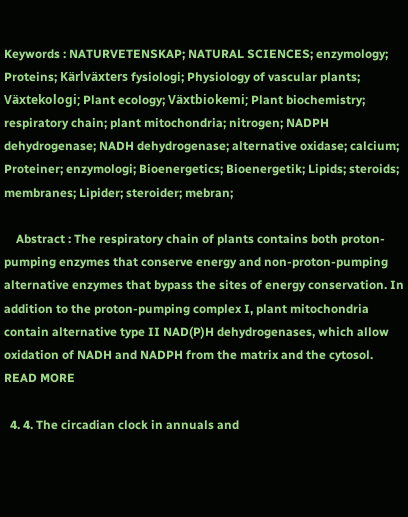Keywords : NATURVETENSKAP; NATURAL SCIENCES; enzymology; Proteins; Kärlväxters fysiologi; Physiology of vascular plants; Växtekologi; Plant ecology; Växtbiokemi; Plant biochemistry; respiratory chain; plant mitochondria; nitrogen; NADPH dehydrogenase; NADH dehydrogenase; alternative oxidase; calcium; Proteiner; enzymologi; Bioenergetics; Bioenergetik; Lipids; steroids; membranes; Lipider; steroider; mebran;

    Abstract : The respiratory chain of plants contains both proton-pumping enzymes that conserve energy and non-proton-pumping alternative enzymes that bypass the sites of energy conservation. In addition to the proton-pumping complex I, plant mitochondria contain alternative type II NAD(P)H dehydrogenases, which allow oxidation of NADH and NADPH from the matrix and the cytosol. READ MORE

  4. 4. The circadian clock in annuals and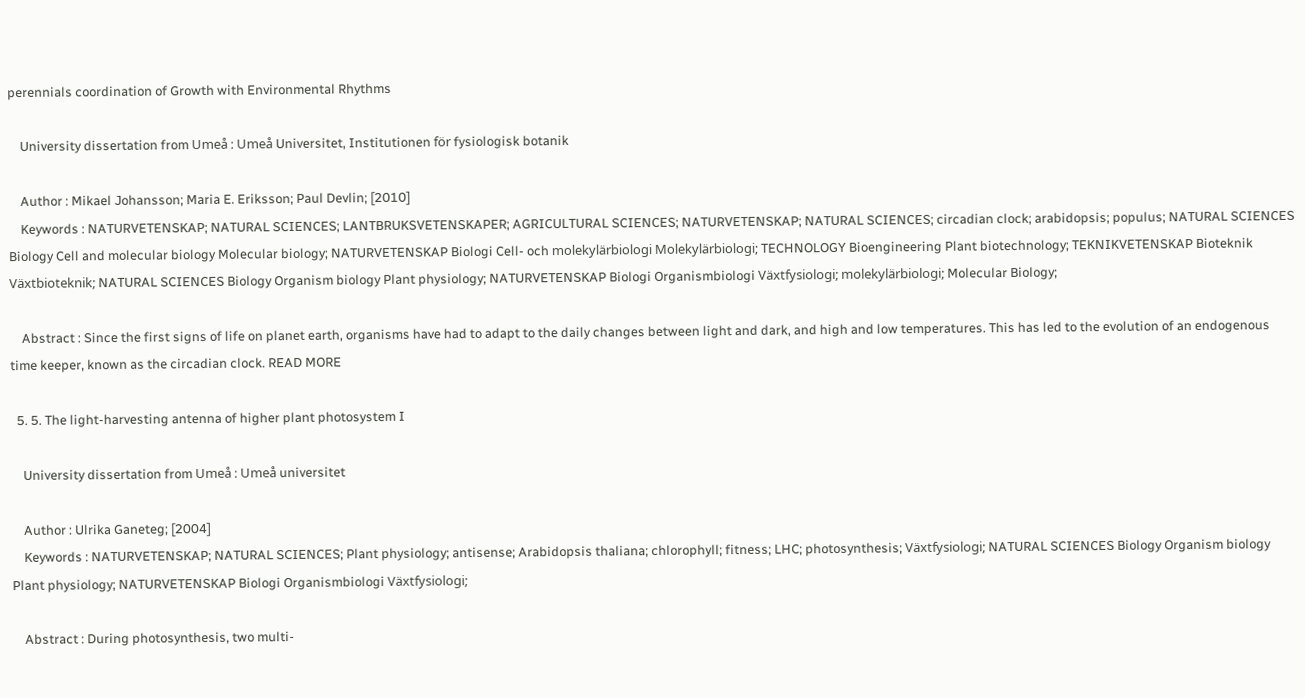perennials coordination of Growth with Environmental Rhythms

    University dissertation from Umeå : Umeå Universitet, Institutionen för fysiologisk botanik

    Author : Mikael Johansson; Maria E. Eriksson; Paul Devlin; [2010]
    Keywords : NATURVETENSKAP; NATURAL SCIENCES; LANTBRUKSVETENSKAPER; AGRICULTURAL SCIENCES; NATURVETENSKAP; NATURAL SCIENCES; circadian clock; arabidopsis; populus; NATURAL SCIENCES Biology Cell and molecular biology Molecular biology; NATURVETENSKAP Biologi Cell- och molekylärbiologi Molekylärbiologi; TECHNOLOGY Bioengineering Plant biotechnology; TEKNIKVETENSKAP Bioteknik Växtbioteknik; NATURAL SCIENCES Biology Organism biology Plant physiology; NATURVETENSKAP Biologi Organismbiologi Växtfysiologi; molekylärbiologi; Molecular Biology;

    Abstract : Since the first signs of life on planet earth, organisms have had to adapt to the daily changes between light and dark, and high and low temperatures. This has led to the evolution of an endogenous time keeper, known as the circadian clock. READ MORE

  5. 5. The light-harvesting antenna of higher plant photosystem I

    University dissertation from Umeå : Umeå universitet

    Author : Ulrika Ganeteg; [2004]
    Keywords : NATURVETENSKAP; NATURAL SCIENCES; Plant physiology; antisense; Arabidopsis thaliana; chlorophyll; fitness; LHC; photosynthesis; Växtfysiologi; NATURAL SCIENCES Biology Organism biology Plant physiology; NATURVETENSKAP Biologi Organismbiologi Växtfysiologi;

    Abstract : During photosynthesis, two multi-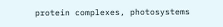protein complexes, photosystems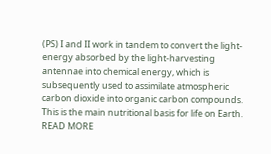(PS) I and II work in tandem to convert the light-energy absorbed by the light-harvesting antennae into chemical energy, which is subsequently used to assimilate atmospheric carbon dioxide into organic carbon compounds. This is the main nutritional basis for life on Earth. READ MORE